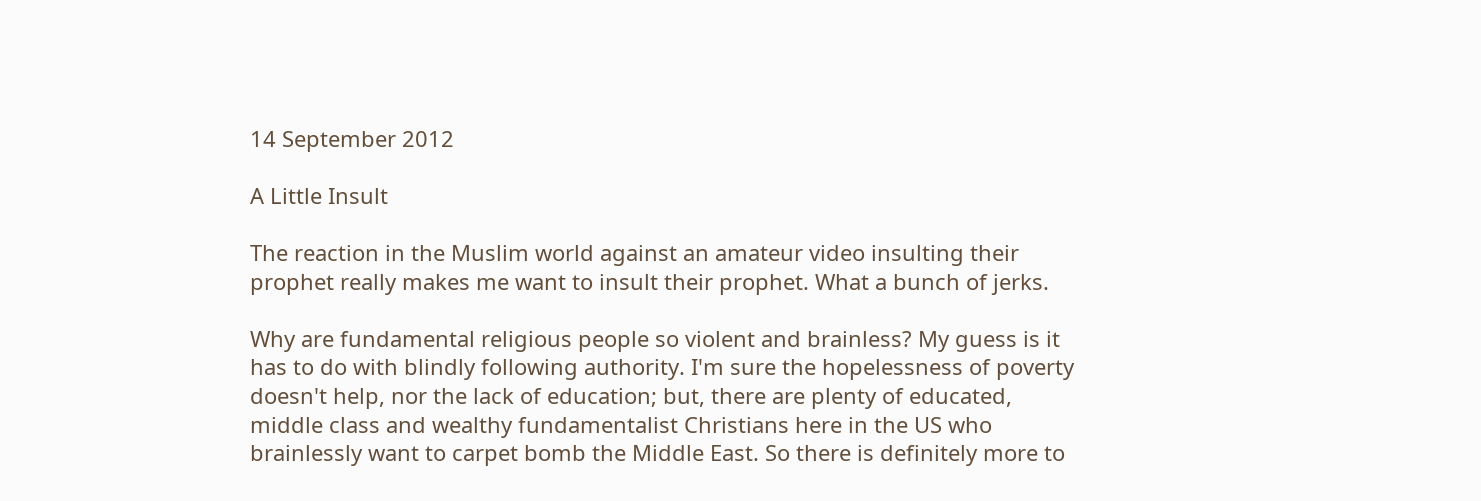14 September 2012

A Little Insult

The reaction in the Muslim world against an amateur video insulting their prophet really makes me want to insult their prophet. What a bunch of jerks.

Why are fundamental religious people so violent and brainless? My guess is it has to do with blindly following authority. I'm sure the hopelessness of poverty doesn't help, nor the lack of education; but, there are plenty of educated, middle class and wealthy fundamentalist Christians here in the US who brainlessly want to carpet bomb the Middle East. So there is definitely more to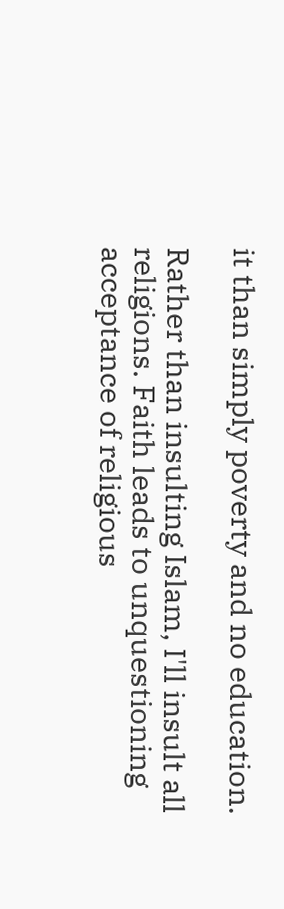it than simply poverty and no education.

Rather than insulting Islam, I'll insult all religions. Faith leads to unquestioning acceptance of religious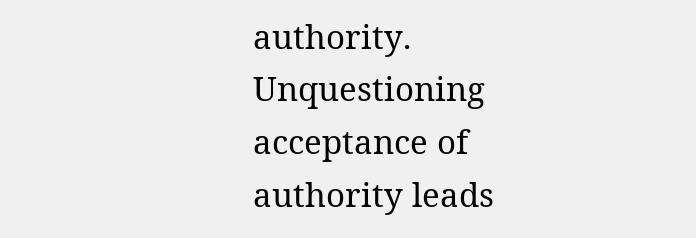authority. Unquestioning acceptance of authority leads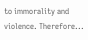to immorality and violence. Therefore...